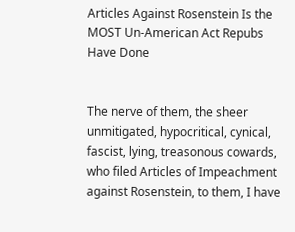Articles Against Rosenstein Is the MOST Un-American Act Repubs Have Done


The nerve of them, the sheer unmitigated, hypocritical, cynical, fascist, lying, treasonous cowards, who filed Articles of Impeachment against Rosenstein, to them, I have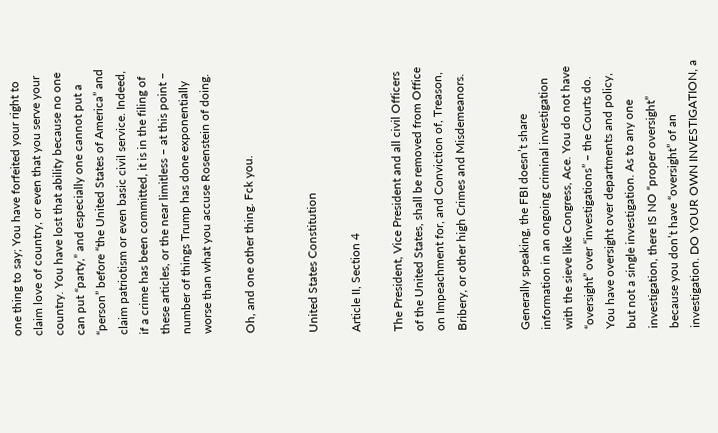one thing to say; You have forfeited your right to claim love of country, or even that you serve your country. You have lost that ability because no one can put “party,” and especially one cannot put a “person” before “the United States of America” and claim patriotism or even basic civil service. Indeed, if a crime has been committed, it is in the filing of these articles, or the near limitless – at this point – number of things Trump has done exponentially worse than what you accuse Rosenstein of doing.

Oh, and one other thing. Fck you.


United States Constitution

Article II, Section 4

The President, Vice President and all civil Officers of the United States, shall be removed from Office on Impeachment for, and Conviction of, Treason, Bribery, or other high Crimes and Misdemeanors.


Generally speaking, the FBI doesn’t share information in an ongoing criminal investigation with the sieve like Congress, Ace. You do not have “oversight” over “investigations” – the Courts do. You have oversight over departments and policy, but not a single investigation. As to any one investigation, there IS NO “proper oversight” because you don’t have “oversight” of an investigation. DO YOUR OWN INVESTIGATION, a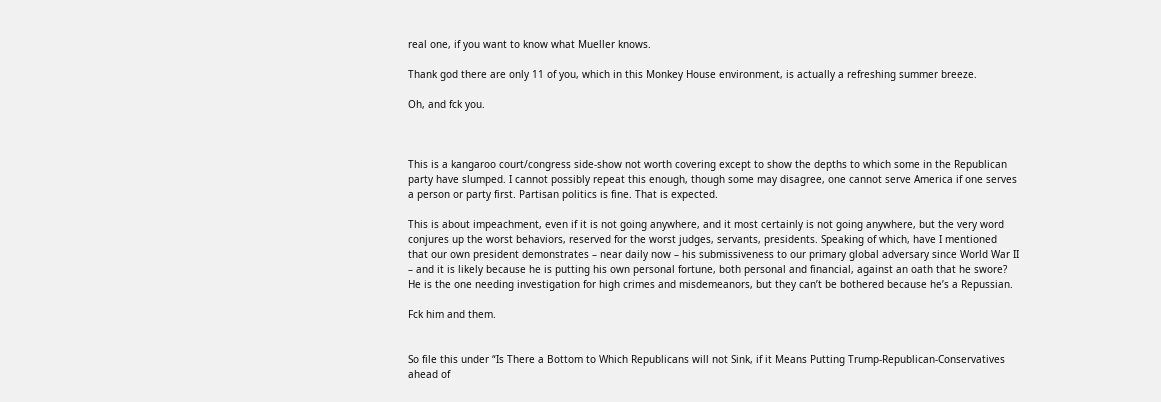real one, if you want to know what Mueller knows.

Thank god there are only 11 of you, which in this Monkey House environment, is actually a refreshing summer breeze.

Oh, and fck you.



This is a kangaroo court/congress side-show not worth covering except to show the depths to which some in the Republican party have slumped. I cannot possibly repeat this enough, though some may disagree, one cannot serve America if one serves a person or party first. Partisan politics is fine. That is expected.

This is about impeachment, even if it is not going anywhere, and it most certainly is not going anywhere, but the very word conjures up the worst behaviors, reserved for the worst judges, servants, presidents. Speaking of which, have I mentioned that our own president demonstrates – near daily now – his submissiveness to our primary global adversary since World War II – and it is likely because he is putting his own personal fortune, both personal and financial, against an oath that he swore? He is the one needing investigation for high crimes and misdemeanors, but they can’t be bothered because he’s a Repussian.

Fck him and them.


So file this under “Is There a Bottom to Which Republicans will not Sink, if it Means Putting Trump-Republican-Conservatives ahead of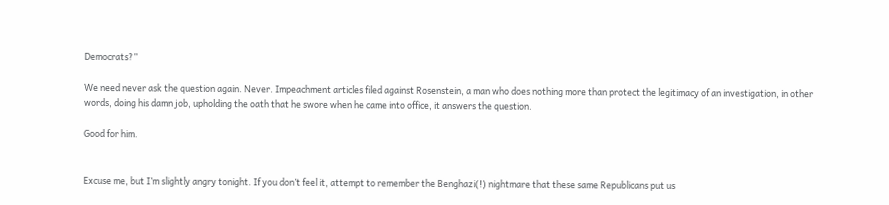Democrats?”

We need never ask the question again. Never. Impeachment articles filed against Rosenstein, a man who does nothing more than protect the legitimacy of an investigation, in other words, doing his damn job, upholding the oath that he swore when he came into office, it answers the question.

Good for him.


Excuse me, but I’m slightly angry tonight. If you don’t feel it, attempt to remember the Benghazi(!) nightmare that these same Republicans put us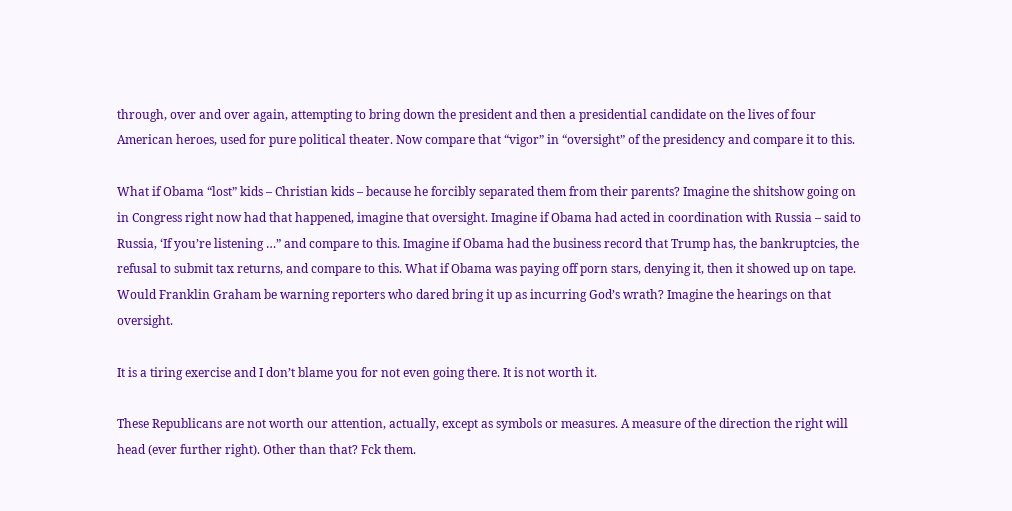through, over and over again, attempting to bring down the president and then a presidential candidate on the lives of four American heroes, used for pure political theater. Now compare that “vigor” in “oversight” of the presidency and compare it to this.

What if Obama “lost” kids – Christian kids – because he forcibly separated them from their parents? Imagine the shitshow going on in Congress right now had that happened, imagine that oversight. Imagine if Obama had acted in coordination with Russia – said to Russia, ‘If you’re listening …” and compare to this. Imagine if Obama had the business record that Trump has, the bankruptcies, the refusal to submit tax returns, and compare to this. What if Obama was paying off porn stars, denying it, then it showed up on tape. Would Franklin Graham be warning reporters who dared bring it up as incurring God’s wrath? Imagine the hearings on that oversight.

It is a tiring exercise and I don’t blame you for not even going there. It is not worth it.

These Republicans are not worth our attention, actually, except as symbols or measures. A measure of the direction the right will head (ever further right). Other than that? Fck them.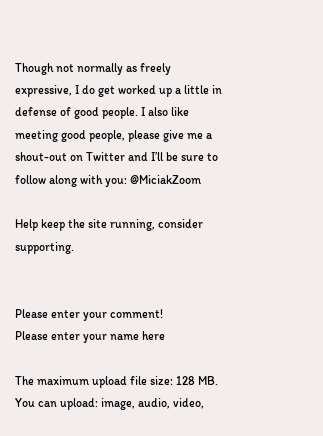Though not normally as freely expressive, I do get worked up a little in defense of good people. I also like meeting good people, please give me a shout-out on Twitter and I’ll be sure to follow along with you: @MiciakZoom

Help keep the site running, consider supporting.


Please enter your comment!
Please enter your name here

The maximum upload file size: 128 MB. You can upload: image, audio, video,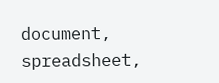document, spreadsheet,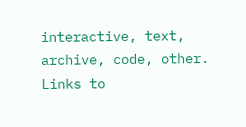interactive, text, archive, code, other. Links to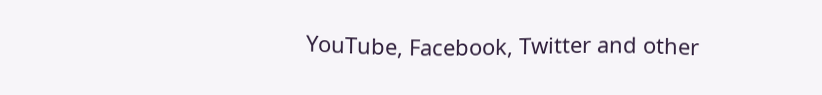YouTube, Facebook, Twitter and other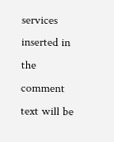services inserted in the comment text will be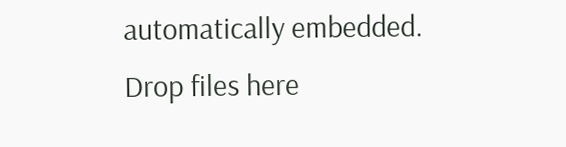automatically embedded. Drop files here